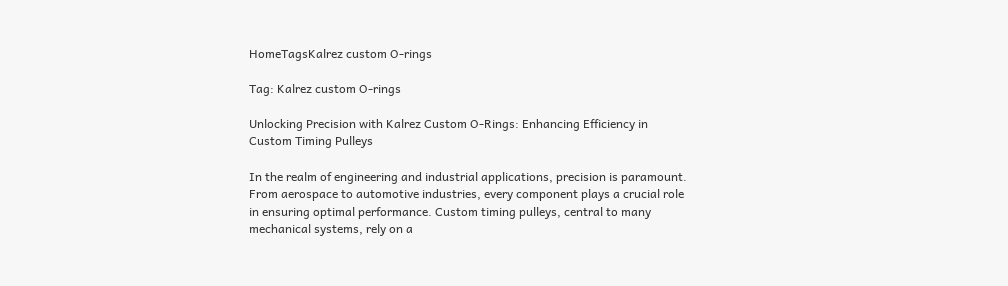HomeTagsKalrez custom O-rings

Tag: Kalrez custom O-rings

Unlocking Precision with Kalrez Custom O-Rings: Enhancing Efficiency in Custom Timing Pulleys

In the realm of engineering and industrial applications, precision is paramount. From aerospace to automotive industries, every component plays a crucial role in ensuring optimal performance. Custom timing pulleys, central to many mechanical systems, rely on a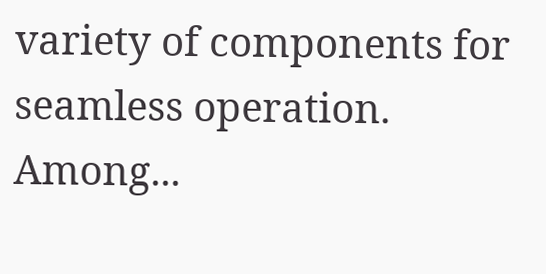variety of components for seamless operation. Among...